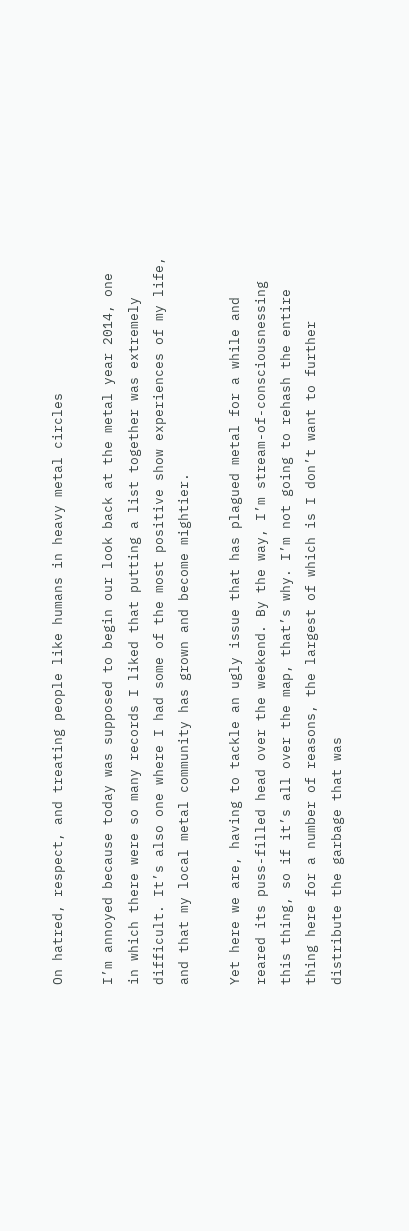On hatred, respect, and treating people like humans in heavy metal circles

I’m annoyed because today was supposed to begin our look back at the metal year 2014, one in which there were so many records I liked that putting a list together was extremely difficult. It’s also one where I had some of the most positive show experiences of my life, and that my local metal community has grown and become mightier.

Yet here we are, having to tackle an ugly issue that has plagued metal for a while and reared its puss-filled head over the weekend. By the way, I’m stream-of-consciousnessing this thing, so if it’s all over the map, that’s why. I’m not going to rehash the entire thing here for a number of reasons, the largest of which is I don’t want to further distribute the garbage that was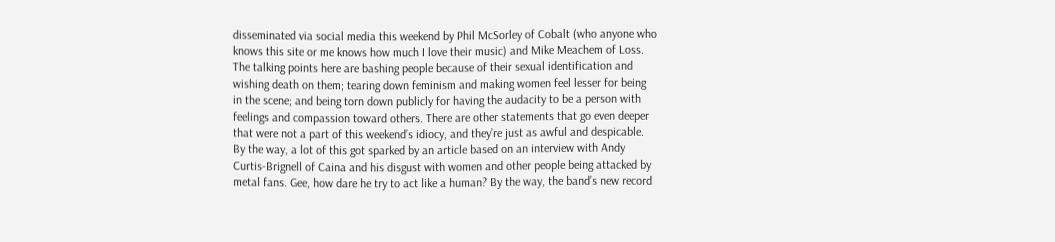disseminated via social media this weekend by Phil McSorley of Cobalt (who anyone who knows this site or me knows how much I love their music) and Mike Meachem of Loss. The talking points here are bashing people because of their sexual identification and wishing death on them; tearing down feminism and making women feel lesser for being in the scene; and being torn down publicly for having the audacity to be a person with feelings and compassion toward others. There are other statements that go even deeper that were not a part of this weekend’s idiocy, and they’re just as awful and despicable. By the way, a lot of this got sparked by an article based on an interview with Andy Curtis-Brignell of Caina and his disgust with women and other people being attacked by metal fans. Gee, how dare he try to act like a human? By the way, the band’s new record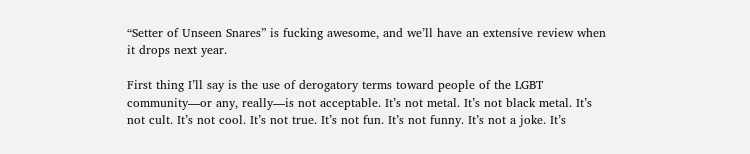“Setter of Unseen Snares” is fucking awesome, and we’ll have an extensive review when it drops next year.

First thing I’ll say is the use of derogatory terms toward people of the LGBT community—or any, really—is not acceptable. It’s not metal. It’s not black metal. It’s not cult. It’s not cool. It’s not true. It’s not fun. It’s not funny. It’s not a joke. It’s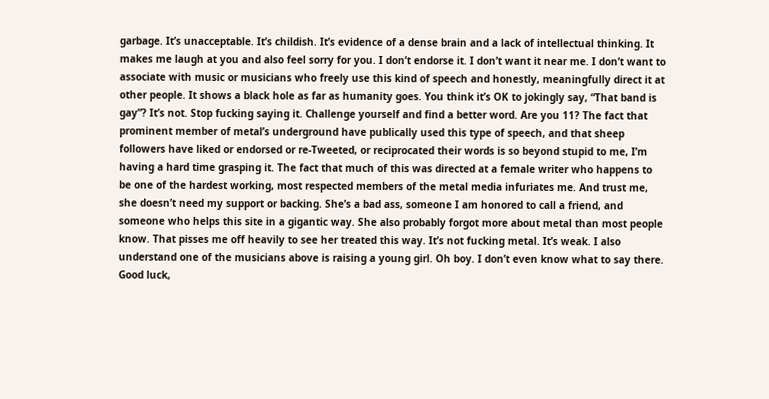garbage. It’s unacceptable. It’s childish. It’s evidence of a dense brain and a lack of intellectual thinking. It makes me laugh at you and also feel sorry for you. I don’t endorse it. I don’t want it near me. I don’t want to associate with music or musicians who freely use this kind of speech and honestly, meaningfully direct it at other people. It shows a black hole as far as humanity goes. You think it’s OK to jokingly say, “That band is gay”? It’s not. Stop fucking saying it. Challenge yourself and find a better word. Are you 11? The fact that prominent member of metal’s underground have publically used this type of speech, and that sheep followers have liked or endorsed or re-Tweeted, or reciprocated their words is so beyond stupid to me, I’m having a hard time grasping it. The fact that much of this was directed at a female writer who happens to be one of the hardest working, most respected members of the metal media infuriates me. And trust me, she doesn’t need my support or backing. She’s a bad ass, someone I am honored to call a friend, and someone who helps this site in a gigantic way. She also probably forgot more about metal than most people know. That pisses me off heavily to see her treated this way. It’s not fucking metal. It’s weak. I also understand one of the musicians above is raising a young girl. Oh boy. I don’t even know what to say there. Good luck,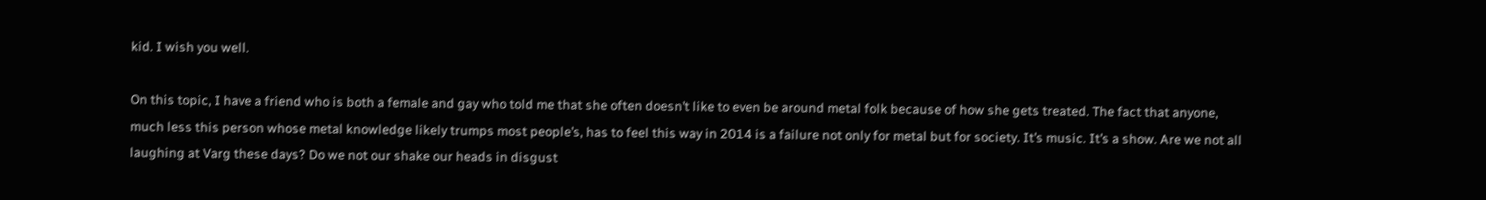kid. I wish you well.

On this topic, I have a friend who is both a female and gay who told me that she often doesn’t like to even be around metal folk because of how she gets treated. The fact that anyone, much less this person whose metal knowledge likely trumps most people’s, has to feel this way in 2014 is a failure not only for metal but for society. It’s music. It’s a show. Are we not all laughing at Varg these days? Do we not our shake our heads in disgust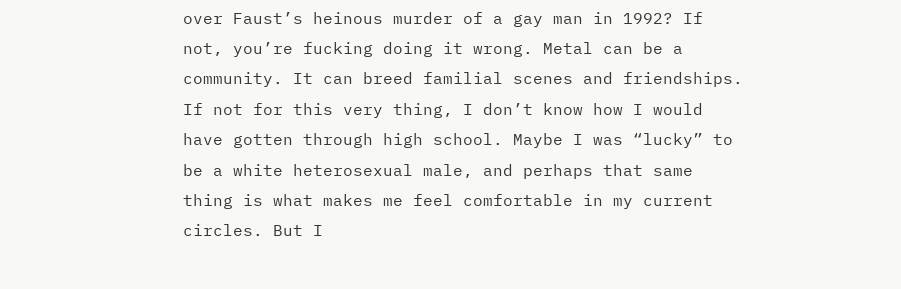over Faust’s heinous murder of a gay man in 1992? If not, you’re fucking doing it wrong. Metal can be a community. It can breed familial scenes and friendships. If not for this very thing, I don’t know how I would have gotten through high school. Maybe I was “lucky” to be a white heterosexual male, and perhaps that same thing is what makes me feel comfortable in my current circles. But I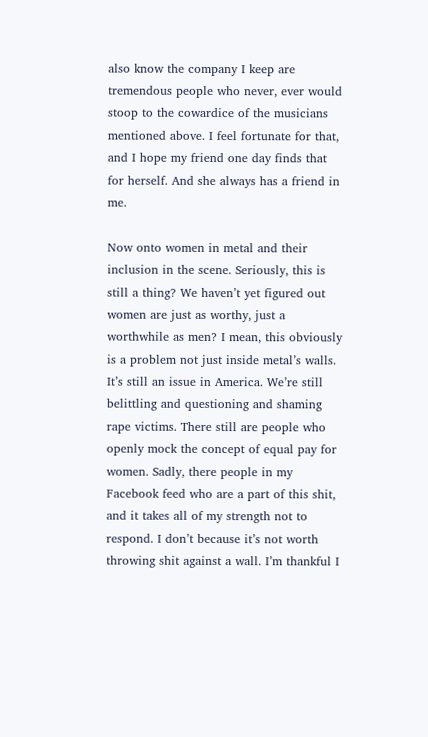also know the company I keep are tremendous people who never, ever would stoop to the cowardice of the musicians mentioned above. I feel fortunate for that, and I hope my friend one day finds that for herself. And she always has a friend in me.

Now onto women in metal and their inclusion in the scene. Seriously, this is still a thing? We haven’t yet figured out women are just as worthy, just a worthwhile as men? I mean, this obviously is a problem not just inside metal’s walls. It’s still an issue in America. We’re still belittling and questioning and shaming rape victims. There still are people who openly mock the concept of equal pay for women. Sadly, there people in my Facebook feed who are a part of this shit, and it takes all of my strength not to respond. I don’t because it’s not worth throwing shit against a wall. I’m thankful I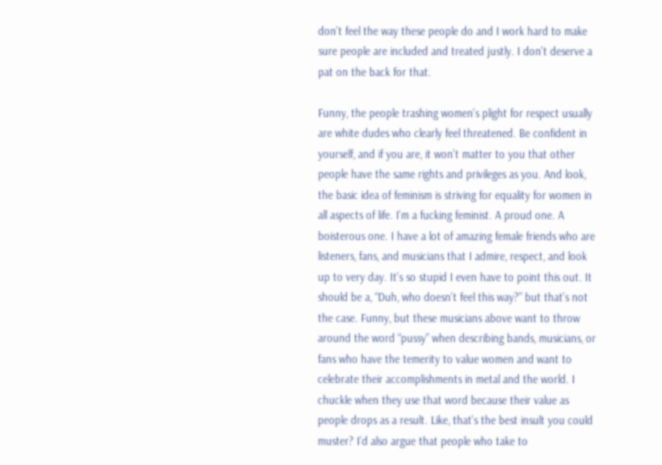don’t feel the way these people do and I work hard to make sure people are included and treated justly. I don’t deserve a pat on the back for that.

Funny, the people trashing women’s plight for respect usually are white dudes who clearly feel threatened. Be confident in yourself, and if you are, it won’t matter to you that other people have the same rights and privileges as you. And look, the basic idea of feminism is striving for equality for women in all aspects of life. I’m a fucking feminist. A proud one. A boisterous one. I have a lot of amazing female friends who are listeners, fans, and musicians that I admire, respect, and look up to very day. It’s so stupid I even have to point this out. It should be a, “Duh, who doesn’t feel this way?” but that’s not the case. Funny, but these musicians above want to throw around the word “pussy” when describing bands, musicians, or fans who have the temerity to value women and want to celebrate their accomplishments in metal and the world. I chuckle when they use that word because their value as people drops as a result. Like, that’s the best insult you could muster? I’d also argue that people who take to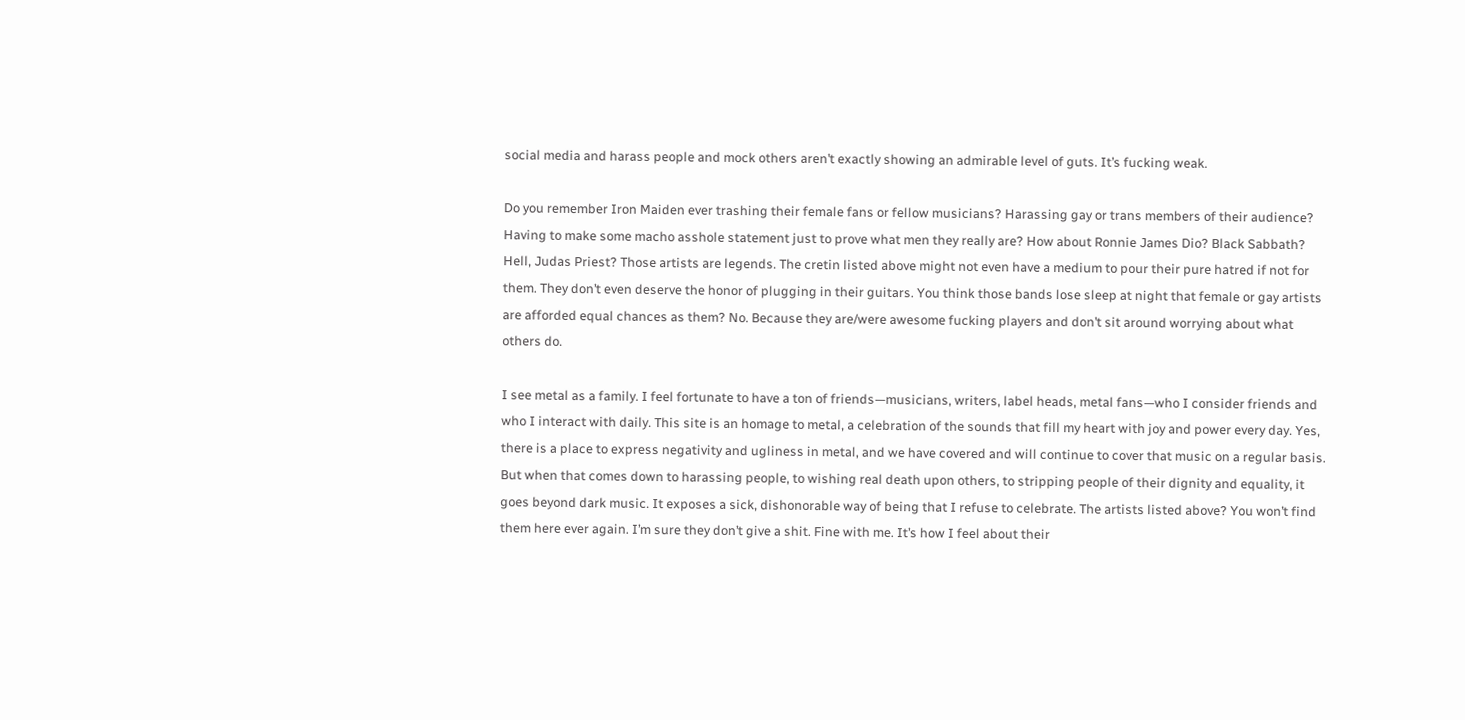social media and harass people and mock others aren’t exactly showing an admirable level of guts. It’s fucking weak.

Do you remember Iron Maiden ever trashing their female fans or fellow musicians? Harassing gay or trans members of their audience? Having to make some macho asshole statement just to prove what men they really are? How about Ronnie James Dio? Black Sabbath? Hell, Judas Priest? Those artists are legends. The cretin listed above might not even have a medium to pour their pure hatred if not for them. They don’t even deserve the honor of plugging in their guitars. You think those bands lose sleep at night that female or gay artists are afforded equal chances as them? No. Because they are/were awesome fucking players and don’t sit around worrying about what others do.

I see metal as a family. I feel fortunate to have a ton of friends—musicians, writers, label heads, metal fans—who I consider friends and who I interact with daily. This site is an homage to metal, a celebration of the sounds that fill my heart with joy and power every day. Yes, there is a place to express negativity and ugliness in metal, and we have covered and will continue to cover that music on a regular basis. But when that comes down to harassing people, to wishing real death upon others, to stripping people of their dignity and equality, it goes beyond dark music. It exposes a sick, dishonorable way of being that I refuse to celebrate. The artists listed above? You won’t find them here ever again. I’m sure they don’t give a shit. Fine with me. It’s how I feel about their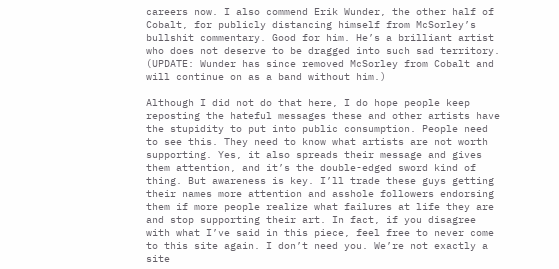careers now. I also commend Erik Wunder, the other half of Cobalt, for publicly distancing himself from McSorley’s bullshit commentary. Good for him. He’s a brilliant artist who does not deserve to be dragged into such sad territory. (UPDATE: Wunder has since removed McSorley from Cobalt and will continue on as a band without him.)

Although I did not do that here, I do hope people keep reposting the hateful messages these and other artists have the stupidity to put into public consumption. People need to see this. They need to know what artists are not worth supporting. Yes, it also spreads their message and gives them attention, and it’s the double-edged sword kind of thing. But awareness is key. I’ll trade these guys getting their names more attention and asshole followers endorsing them if more people realize what failures at life they are and stop supporting their art. In fact, if you disagree with what I’ve said in this piece, feel free to never come to this site again. I don’t need you. We’re not exactly a site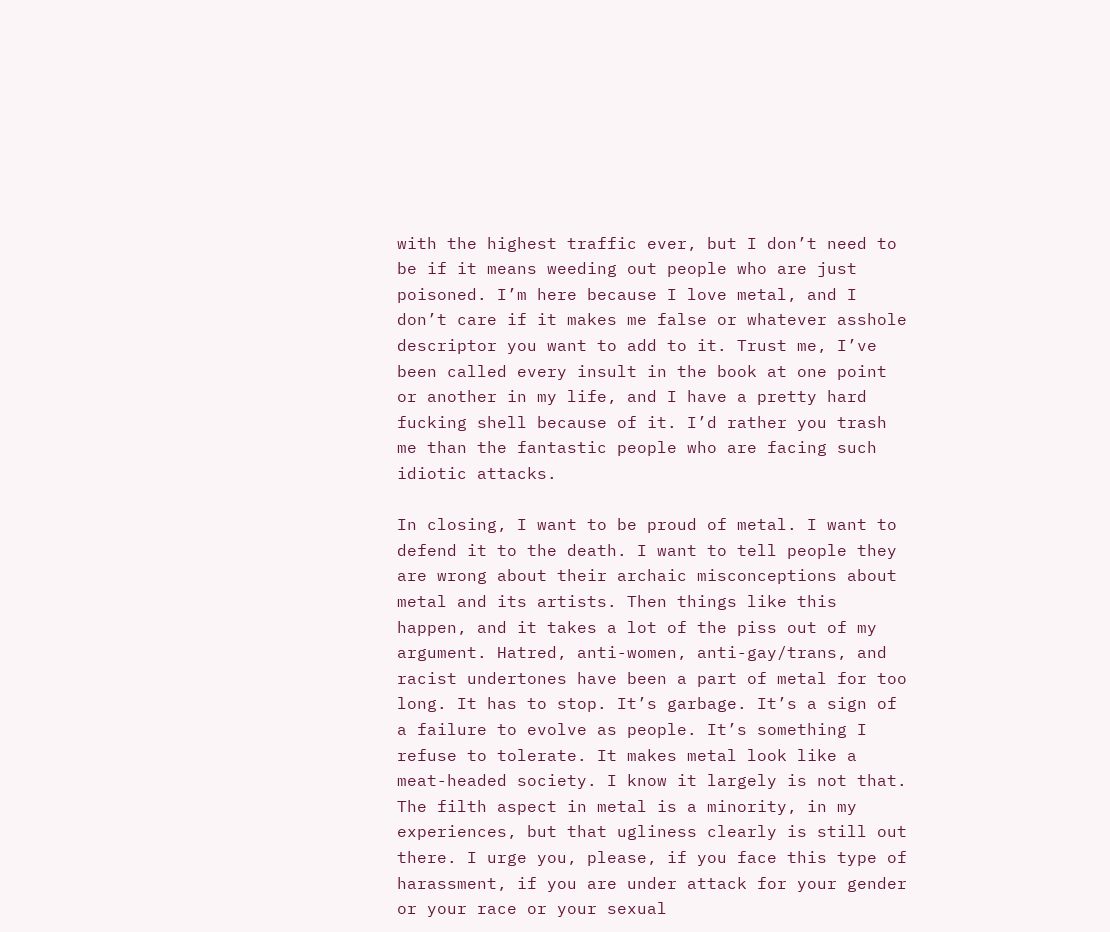with the highest traffic ever, but I don’t need to be if it means weeding out people who are just poisoned. I’m here because I love metal, and I don’t care if it makes me false or whatever asshole descriptor you want to add to it. Trust me, I’ve been called every insult in the book at one point or another in my life, and I have a pretty hard fucking shell because of it. I’d rather you trash me than the fantastic people who are facing such idiotic attacks.

In closing, I want to be proud of metal. I want to defend it to the death. I want to tell people they are wrong about their archaic misconceptions about metal and its artists. Then things like this happen, and it takes a lot of the piss out of my argument. Hatred, anti-women, anti-gay/trans, and racist undertones have been a part of metal for too long. It has to stop. It’s garbage. It’s a sign of a failure to evolve as people. It’s something I refuse to tolerate. It makes metal look like a meat-headed society. I know it largely is not that. The filth aspect in metal is a minority, in my experiences, but that ugliness clearly is still out there. I urge you, please, if you face this type of harassment, if you are under attack for your gender or your race or your sexual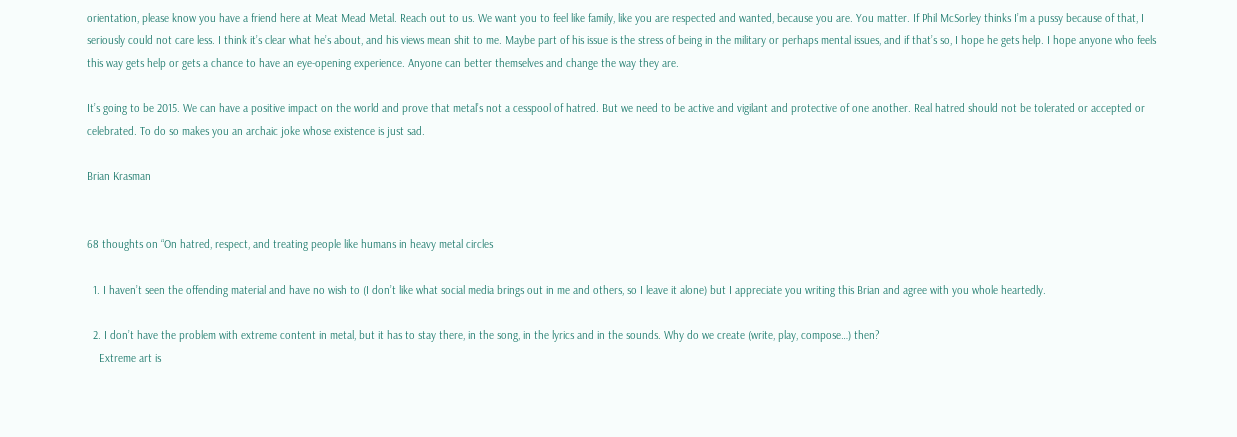orientation, please know you have a friend here at Meat Mead Metal. Reach out to us. We want you to feel like family, like you are respected and wanted, because you are. You matter. If Phil McSorley thinks I’m a pussy because of that, I seriously could not care less. I think it’s clear what he’s about, and his views mean shit to me. Maybe part of his issue is the stress of being in the military or perhaps mental issues, and if that’s so, I hope he gets help. I hope anyone who feels this way gets help or gets a chance to have an eye-opening experience. Anyone can better themselves and change the way they are.

It’s going to be 2015. We can have a positive impact on the world and prove that metal’s not a cesspool of hatred. But we need to be active and vigilant and protective of one another. Real hatred should not be tolerated or accepted or celebrated. To do so makes you an archaic joke whose existence is just sad.

Brian Krasman


68 thoughts on “On hatred, respect, and treating people like humans in heavy metal circles

  1. I haven’t seen the offending material and have no wish to (I don’t like what social media brings out in me and others, so I leave it alone) but I appreciate you writing this Brian and agree with you whole heartedly.

  2. I don’t have the problem with extreme content in metal, but it has to stay there, in the song, in the lyrics and in the sounds. Why do we create (write, play, compose…) then?
    Extreme art is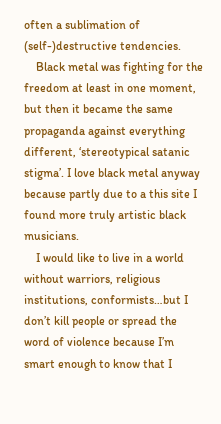often a sublimation of (self-)destructive tendencies.
    Black metal was fighting for the freedom at least in one moment, but then it became the same propaganda against everything different, ‘stereotypical satanic stigma’. I love black metal anyway because partly due to a this site I found more truly artistic black musicians.
    I would like to live in a world without warriors, religious institutions, conformists…but I don’t kill people or spread the word of violence because I’m smart enough to know that I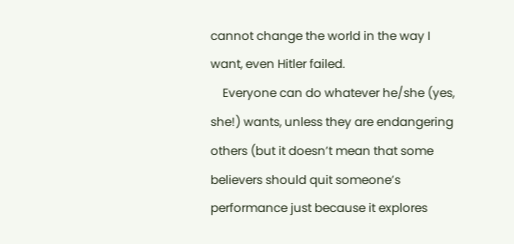cannot change the world in the way I want, even Hitler failed.
    Everyone can do whatever he/she (yes, she!) wants, unless they are endangering others (but it doesn’t mean that some believers should quit someone’s performance just because it explores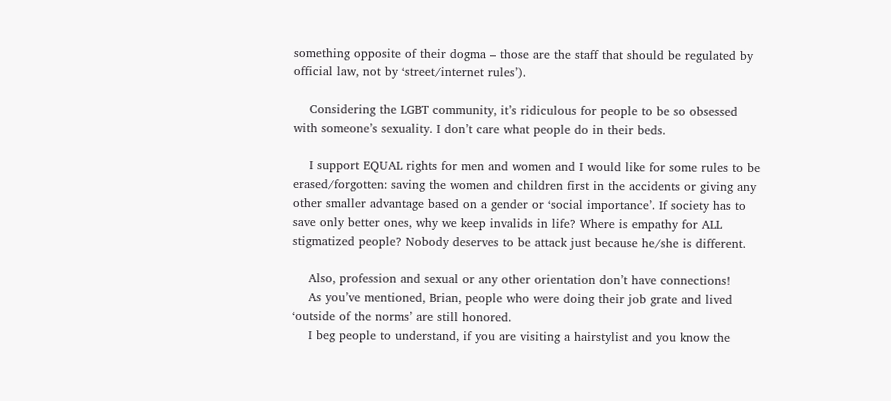something opposite of their dogma – those are the staff that should be regulated by official law, not by ‘street/internet rules’).

    Considering the LGBT community, it’s ridiculous for people to be so obsessed with someone’s sexuality. I don’t care what people do in their beds.

    I support EQUAL rights for men and women and I would like for some rules to be erased/forgotten: saving the women and children first in the accidents or giving any other smaller advantage based on a gender or ‘social importance’. If society has to save only better ones, why we keep invalids in life? Where is empathy for ALL stigmatized people? Nobody deserves to be attack just because he/she is different.

    Also, profession and sexual or any other orientation don’t have connections!
    As you’ve mentioned, Brian, people who were doing their job grate and lived ‘outside of the norms’ are still honored.
    I beg people to understand, if you are visiting a hairstylist and you know the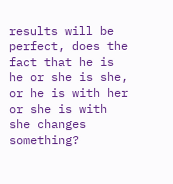results will be perfect, does the fact that he is he or she is she, or he is with her or she is with she changes something?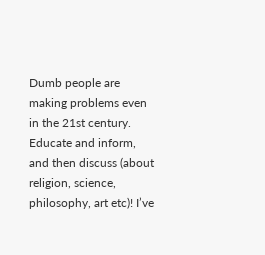Dumb people are making problems even in the 21st century. Educate and inform, and then discuss (about religion, science, philosophy, art etc)! I’ve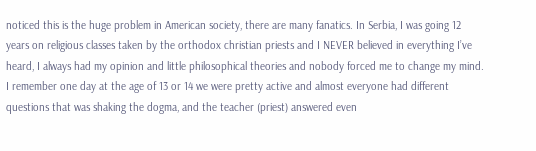noticed this is the huge problem in American society, there are many fanatics. In Serbia, I was going 12 years on religious classes taken by the orthodox christian priests and I NEVER believed in everything I’ve heard, I always had my opinion and little philosophical theories and nobody forced me to change my mind. I remember one day at the age of 13 or 14 we were pretty active and almost everyone had different questions that was shaking the dogma, and the teacher (priest) answered even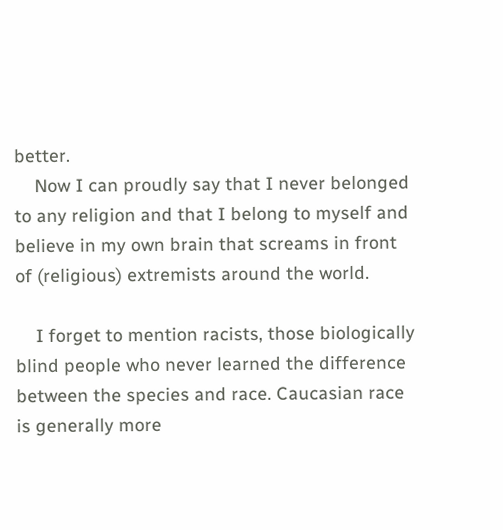better.
    Now I can proudly say that I never belonged to any religion and that I belong to myself and believe in my own brain that screams in front of (religious) extremists around the world.

    I forget to mention racists, those biologically blind people who never learned the difference between the species and race. Caucasian race is generally more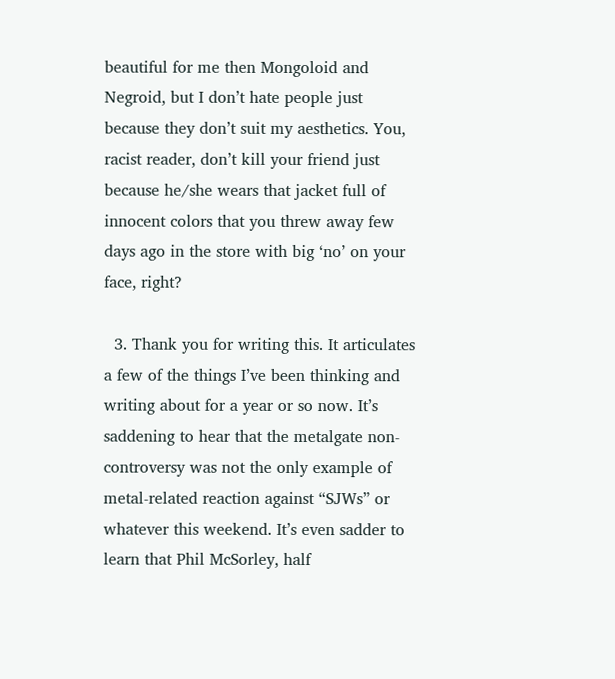beautiful for me then Mongoloid and Negroid, but I don’t hate people just because they don’t suit my aesthetics. You, racist reader, don’t kill your friend just because he/she wears that jacket full of innocent colors that you threw away few days ago in the store with big ‘no’ on your face, right?

  3. Thank you for writing this. It articulates a few of the things I’ve been thinking and writing about for a year or so now. It’s saddening to hear that the metalgate non-controversy was not the only example of metal-related reaction against “SJWs” or whatever this weekend. It’s even sadder to learn that Phil McSorley, half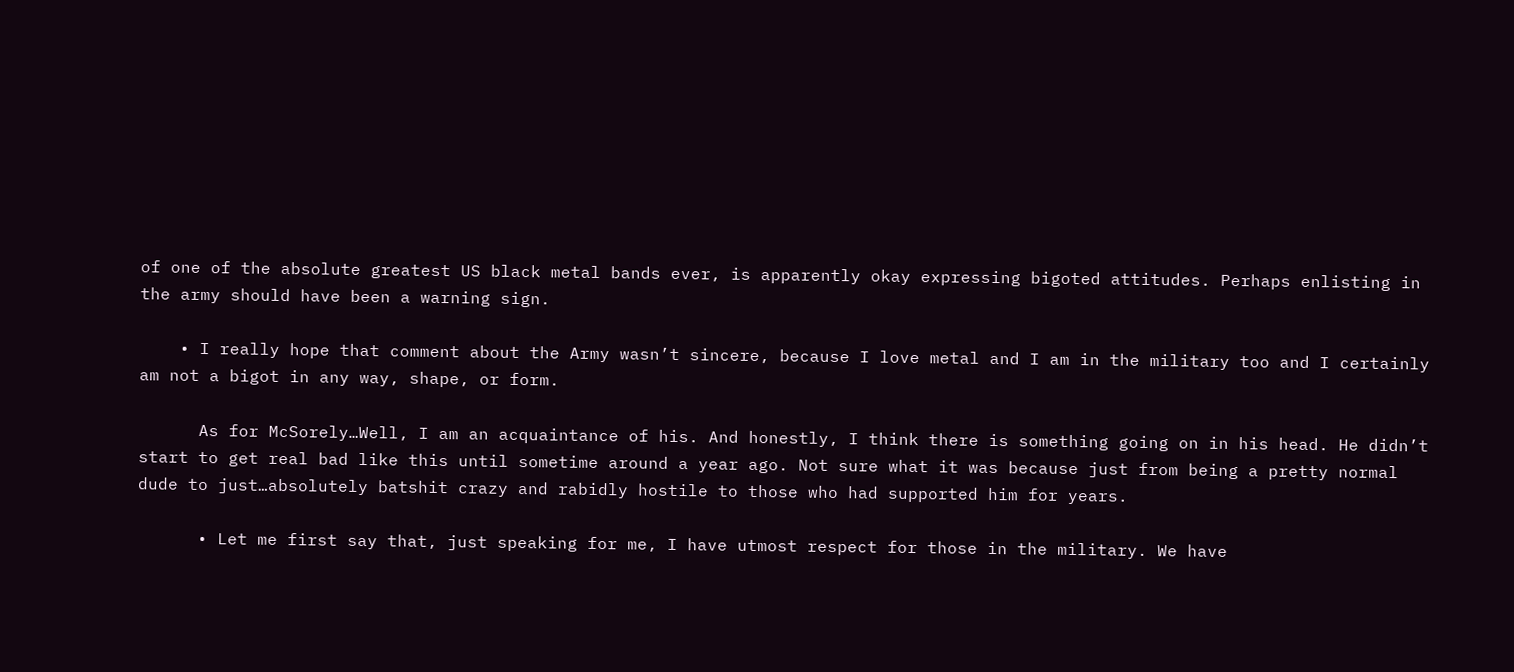of one of the absolute greatest US black metal bands ever, is apparently okay expressing bigoted attitudes. Perhaps enlisting in the army should have been a warning sign.

    • I really hope that comment about the Army wasn’t sincere, because I love metal and I am in the military too and I certainly am not a bigot in any way, shape, or form.

      As for McSorely…Well, I am an acquaintance of his. And honestly, I think there is something going on in his head. He didn’t start to get real bad like this until sometime around a year ago. Not sure what it was because just from being a pretty normal dude to just…absolutely batshit crazy and rabidly hostile to those who had supported him for years.

      • Let me first say that, just speaking for me, I have utmost respect for those in the military. We have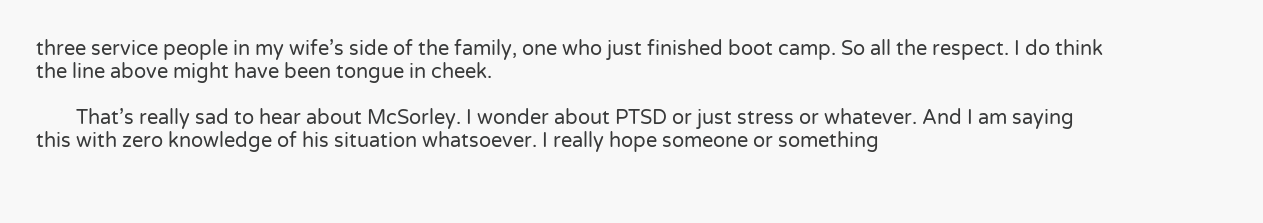three service people in my wife’s side of the family, one who just finished boot camp. So all the respect. I do think the line above might have been tongue in cheek.

        That’s really sad to hear about McSorley. I wonder about PTSD or just stress or whatever. And I am saying this with zero knowledge of his situation whatsoever. I really hope someone or something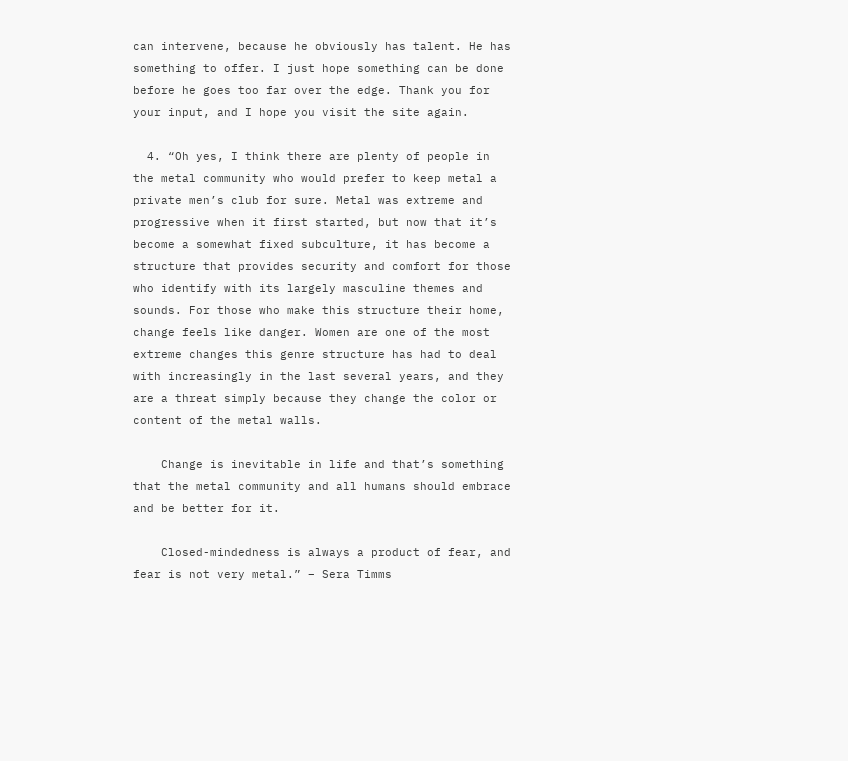can intervene, because he obviously has talent. He has something to offer. I just hope something can be done before he goes too far over the edge. Thank you for your input, and I hope you visit the site again.

  4. “Oh yes, I think there are plenty of people in the metal community who would prefer to keep metal a private men’s club for sure. Metal was extreme and progressive when it first started, but now that it’s become a somewhat fixed subculture, it has become a structure that provides security and comfort for those who identify with its largely masculine themes and sounds. For those who make this structure their home, change feels like danger. Women are one of the most extreme changes this genre structure has had to deal with increasingly in the last several years, and they are a threat simply because they change the color or content of the metal walls.

    Change is inevitable in life and that’s something that the metal community and all humans should embrace and be better for it.

    Closed-mindedness is always a product of fear, and fear is not very metal.” – Sera Timms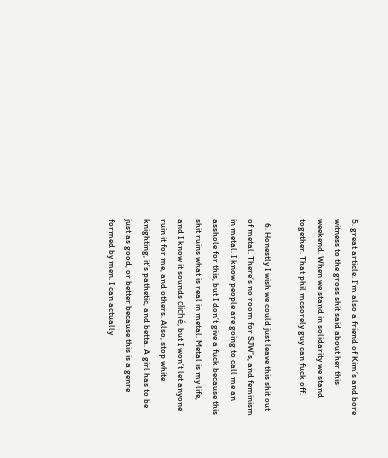5. great article. I’m also a friend of Kim’s and bore witness to the gross shit said about her this weekend. When we stand in solidarity we stand together. That phil mcsorely guy can fuck off.

  6. Honestly I wish we could just leave this shit out of metal. There’s no room for SJW’s, and feminism in metal. I know people are going to call me an asshole for this, but I don’t give a fuck because this shit ruins what is real in metal. Metal is my life, and I know it sounds cliché, but I won’t let anyone ruin it for me, and others. Also, stop white knighting, it’s pathetic, and betta. A girl has to be just as good, or better because this is a genre formed by men. I can actually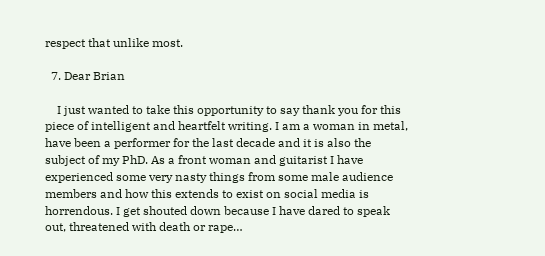respect that unlike most.

  7. Dear Brian

    I just wanted to take this opportunity to say thank you for this piece of intelligent and heartfelt writing. I am a woman in metal, have been a performer for the last decade and it is also the subject of my PhD. As a front woman and guitarist I have experienced some very nasty things from some male audience members and how this extends to exist on social media is horrendous. I get shouted down because I have dared to speak out, threatened with death or rape…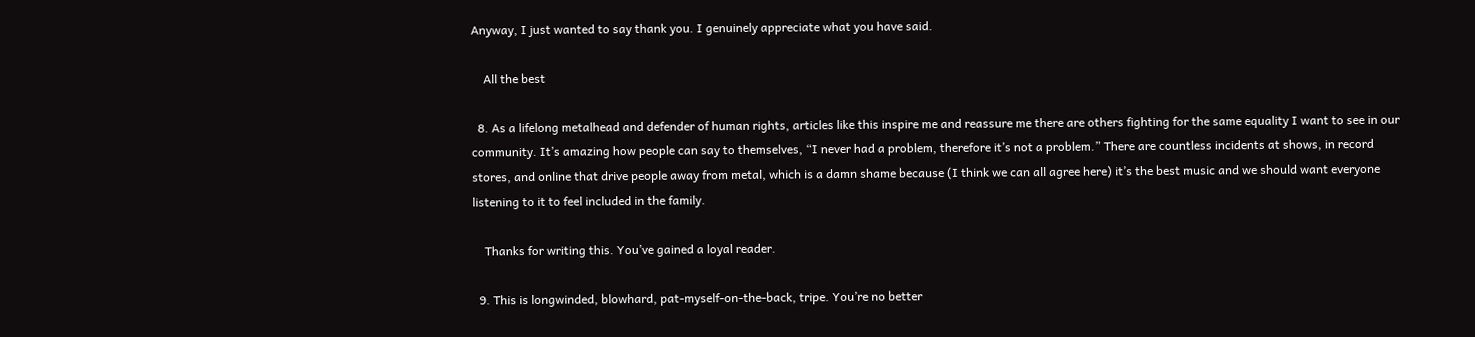Anyway, I just wanted to say thank you. I genuinely appreciate what you have said.

    All the best

  8. As a lifelong metalhead and defender of human rights, articles like this inspire me and reassure me there are others fighting for the same equality I want to see in our community. It’s amazing how people can say to themselves, “I never had a problem, therefore it’s not a problem.” There are countless incidents at shows, in record stores, and online that drive people away from metal, which is a damn shame because (I think we can all agree here) it’s the best music and we should want everyone listening to it to feel included in the family.

    Thanks for writing this. You’ve gained a loyal reader.

  9. This is longwinded, blowhard, pat-myself-on-the-back, tripe. You’re no better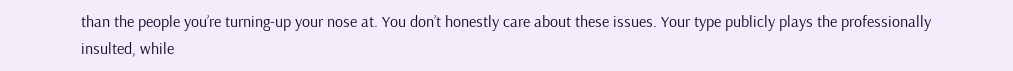than the people you’re turning-up your nose at. You don’t honestly care about these issues. Your type publicly plays the professionally insulted, while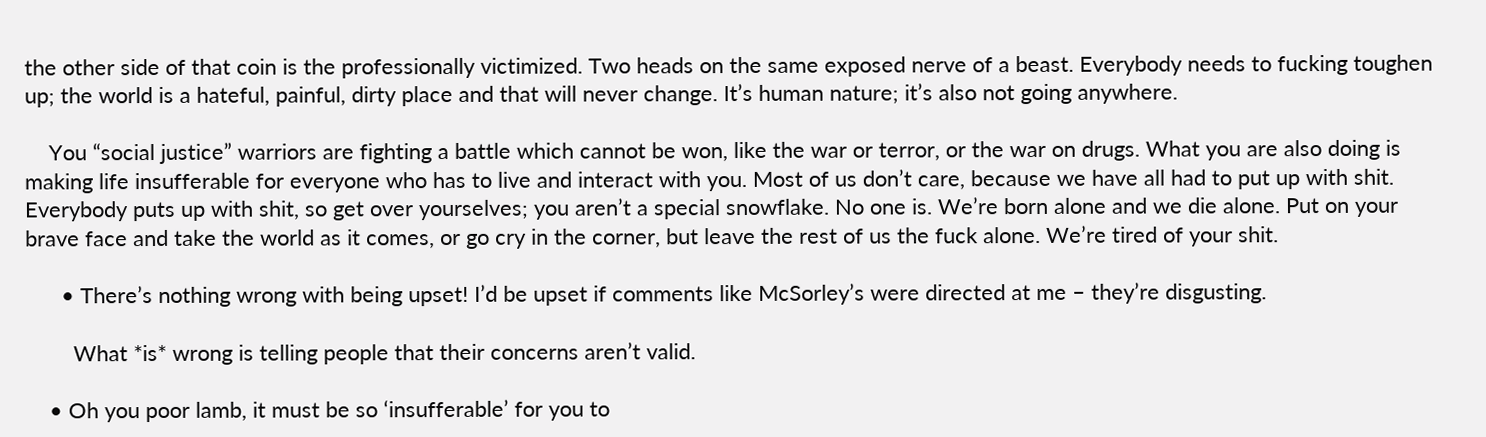the other side of that coin is the professionally victimized. Two heads on the same exposed nerve of a beast. Everybody needs to fucking toughen up; the world is a hateful, painful, dirty place and that will never change. It’s human nature; it’s also not going anywhere.

    You “social justice” warriors are fighting a battle which cannot be won, like the war or terror, or the war on drugs. What you are also doing is making life insufferable for everyone who has to live and interact with you. Most of us don’t care, because we have all had to put up with shit. Everybody puts up with shit, so get over yourselves; you aren’t a special snowflake. No one is. We’re born alone and we die alone. Put on your brave face and take the world as it comes, or go cry in the corner, but leave the rest of us the fuck alone. We’re tired of your shit.

      • There’s nothing wrong with being upset! I’d be upset if comments like McSorley’s were directed at me – they’re disgusting.

        What *is* wrong is telling people that their concerns aren’t valid.

    • Oh you poor lamb, it must be so ‘insufferable’ for you to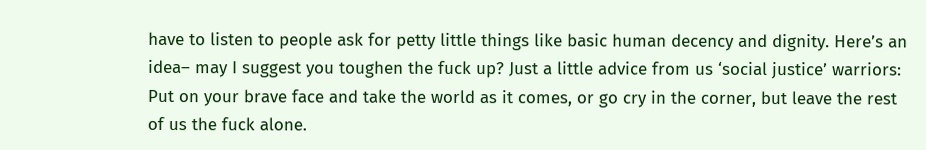have to listen to people ask for petty little things like basic human decency and dignity. Here’s an idea– may I suggest you toughen the fuck up? Just a little advice from us ‘social justice’ warriors: Put on your brave face and take the world as it comes, or go cry in the corner, but leave the rest of us the fuck alone.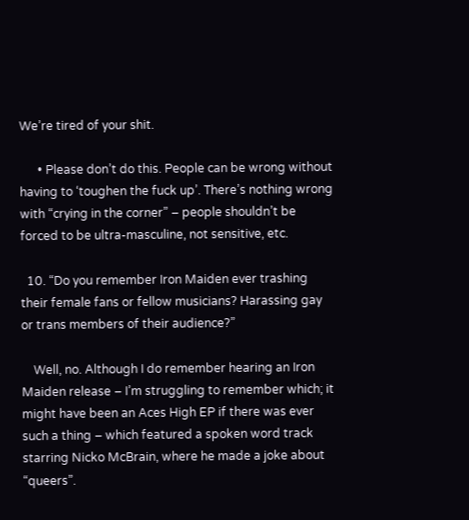We’re tired of your shit.

      • Please don’t do this. People can be wrong without having to ‘toughen the fuck up’. There’s nothing wrong with “crying in the corner” – people shouldn’t be forced to be ultra-masculine, not sensitive, etc.

  10. “Do you remember Iron Maiden ever trashing their female fans or fellow musicians? Harassing gay or trans members of their audience?”

    Well, no. Although I do remember hearing an Iron Maiden release – I’m struggling to remember which; it might have been an Aces High EP if there was ever such a thing – which featured a spoken word track starring Nicko McBrain, where he made a joke about “queers”.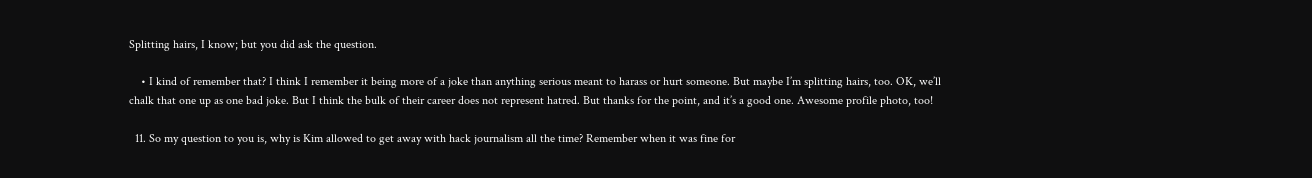Splitting hairs, I know; but you did ask the question.

    • I kind of remember that? I think I remember it being more of a joke than anything serious meant to harass or hurt someone. But maybe I’m splitting hairs, too. OK, we’ll chalk that one up as one bad joke. But I think the bulk of their career does not represent hatred. But thanks for the point, and it’s a good one. Awesome profile photo, too!

  11. So my question to you is, why is Kim allowed to get away with hack journalism all the time? Remember when it was fine for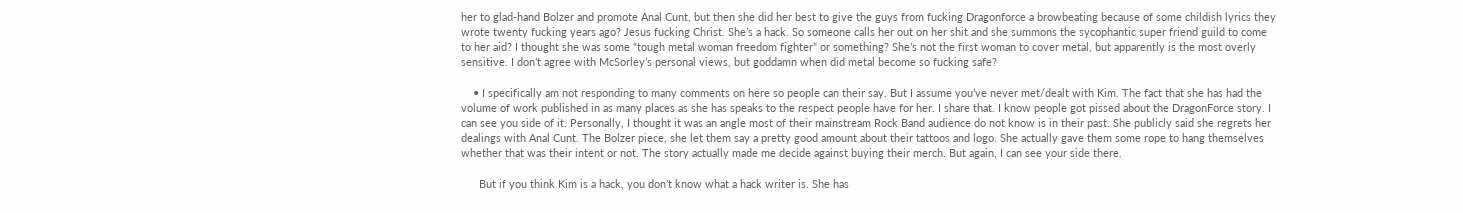her to glad-hand Bolzer and promote Anal Cunt, but then she did her best to give the guys from fucking Dragonforce a browbeating because of some childish lyrics they wrote twenty fucking years ago? Jesus fucking Christ. She’s a hack. So someone calls her out on her shit and she summons the sycophantic super friend guild to come to her aid? I thought she was some “tough metal woman freedom fighter” or something? She’s not the first woman to cover metal, but apparently is the most overly sensitive. I don’t agree with McSorley’s personal views, but goddamn when did metal become so fucking safe?

    • I specifically am not responding to many comments on here so people can their say. But I assume you’ve never met/dealt with Kim. The fact that she has had the volume of work published in as many places as she has speaks to the respect people have for her. I share that. I know people got pissed about the DragonForce story. I can see you side of it. Personally, I thought it was an angle most of their mainstream Rock Band audience do not know is in their past. She publicly said she regrets her dealings with Anal Cunt. The Bolzer piece, she let them say a pretty good amount about their tattoos and logo. She actually gave them some rope to hang themselves whether that was their intent or not. The story actually made me decide against buying their merch. But again, I can see your side there.

      But if you think Kim is a hack, you don’t know what a hack writer is. She has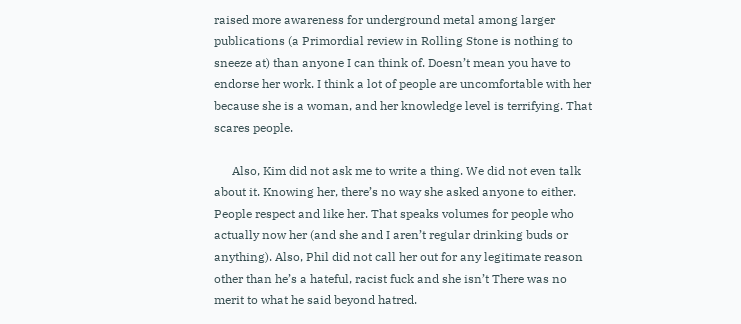raised more awareness for underground metal among larger publications (a Primordial review in Rolling Stone is nothing to sneeze at) than anyone I can think of. Doesn’t mean you have to endorse her work. I think a lot of people are uncomfortable with her because she is a woman, and her knowledge level is terrifying. That scares people.

      Also, Kim did not ask me to write a thing. We did not even talk about it. Knowing her, there’s no way she asked anyone to either. People respect and like her. That speaks volumes for people who actually now her (and she and I aren’t regular drinking buds or anything). Also, Phil did not call her out for any legitimate reason other than he’s a hateful, racist fuck and she isn’t There was no merit to what he said beyond hatred.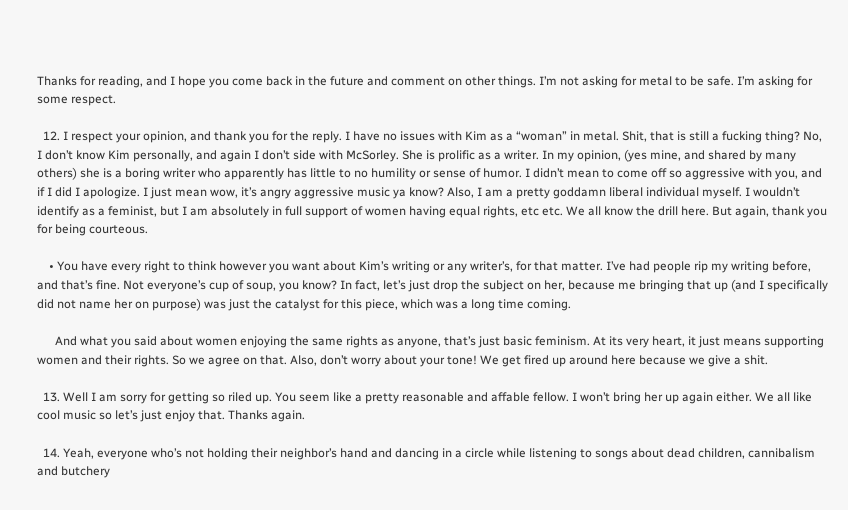Thanks for reading, and I hope you come back in the future and comment on other things. I’m not asking for metal to be safe. I’m asking for some respect.

  12. I respect your opinion, and thank you for the reply. I have no issues with Kim as a “woman” in metal. Shit, that is still a fucking thing? No, I don’t know Kim personally, and again I don’t side with McSorley. She is prolific as a writer. In my opinion, (yes mine, and shared by many others) she is a boring writer who apparently has little to no humility or sense of humor. I didn’t mean to come off so aggressive with you, and if I did I apologize. I just mean wow, it’s angry aggressive music ya know? Also, I am a pretty goddamn liberal individual myself. I wouldn’t identify as a feminist, but I am absolutely in full support of women having equal rights, etc etc. We all know the drill here. But again, thank you for being courteous.

    • You have every right to think however you want about Kim’s writing or any writer’s, for that matter. I’ve had people rip my writing before, and that’s fine. Not everyone’s cup of soup, you know? In fact, let’s just drop the subject on her, because me bringing that up (and I specifically did not name her on purpose) was just the catalyst for this piece, which was a long time coming.

      And what you said about women enjoying the same rights as anyone, that’s just basic feminism. At its very heart, it just means supporting women and their rights. So we agree on that. Also, don’t worry about your tone! We get fired up around here because we give a shit.

  13. Well I am sorry for getting so riled up. You seem like a pretty reasonable and affable fellow. I won’t bring her up again either. We all like cool music so let’s just enjoy that. Thanks again.

  14. Yeah, everyone who’s not holding their neighbor’s hand and dancing in a circle while listening to songs about dead children, cannibalism and butchery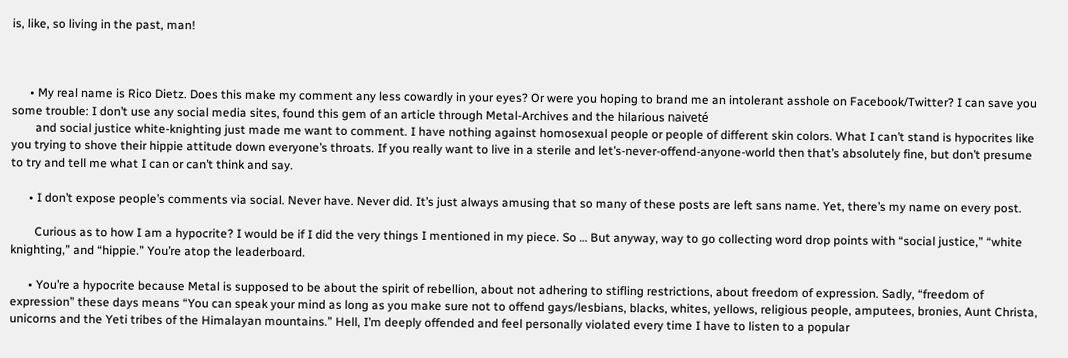is, like, so living in the past, man!



      • My real name is Rico Dietz. Does this make my comment any less cowardly in your eyes? Or were you hoping to brand me an intolerant asshole on Facebook/Twitter? I can save you some trouble: I don’t use any social media sites, found this gem of an article through Metal-Archives and the hilarious naiveté
        and social justice white-knighting just made me want to comment. I have nothing against homosexual people or people of different skin colors. What I can’t stand is hypocrites like you trying to shove their hippie attitude down everyone’s throats. If you really want to live in a sterile and let’s-never-offend-anyone-world then that’s absolutely fine, but don’t presume to try and tell me what I can or can’t think and say.

      • I don’t expose people’s comments via social. Never have. Never did. It’s just always amusing that so many of these posts are left sans name. Yet, there’s my name on every post.

        Curious as to how I am a hypocrite? I would be if I did the very things I mentioned in my piece. So … But anyway, way to go collecting word drop points with “social justice,” “white knighting,” and “hippie.” You’re atop the leaderboard.

      • You’re a hypocrite because Metal is supposed to be about the spirit of rebellion, about not adhering to stifling restrictions, about freedom of expression. Sadly, “freedom of expression” these days means “You can speak your mind as long as you make sure not to offend gays/lesbians, blacks, whites, yellows, religious people, amputees, bronies, Aunt Christa, unicorns and the Yeti tribes of the Himalayan mountains.” Hell, I’m deeply offended and feel personally violated every time I have to listen to a popular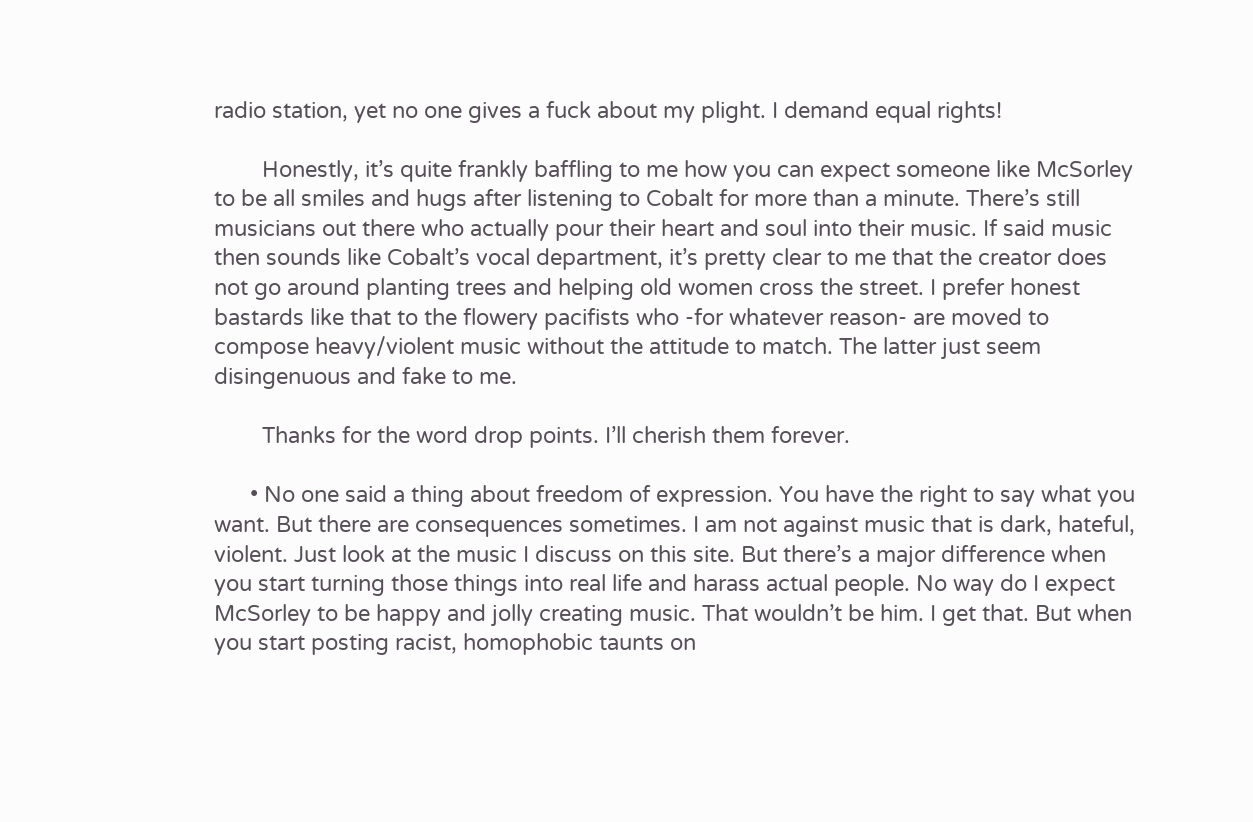radio station, yet no one gives a fuck about my plight. I demand equal rights!

        Honestly, it’s quite frankly baffling to me how you can expect someone like McSorley to be all smiles and hugs after listening to Cobalt for more than a minute. There’s still musicians out there who actually pour their heart and soul into their music. If said music then sounds like Cobalt’s vocal department, it’s pretty clear to me that the creator does not go around planting trees and helping old women cross the street. I prefer honest bastards like that to the flowery pacifists who -for whatever reason- are moved to compose heavy/violent music without the attitude to match. The latter just seem disingenuous and fake to me.

        Thanks for the word drop points. I’ll cherish them forever.

      • No one said a thing about freedom of expression. You have the right to say what you want. But there are consequences sometimes. I am not against music that is dark, hateful, violent. Just look at the music I discuss on this site. But there’s a major difference when you start turning those things into real life and harass actual people. No way do I expect McSorley to be happy and jolly creating music. That wouldn’t be him. I get that. But when you start posting racist, homophobic taunts on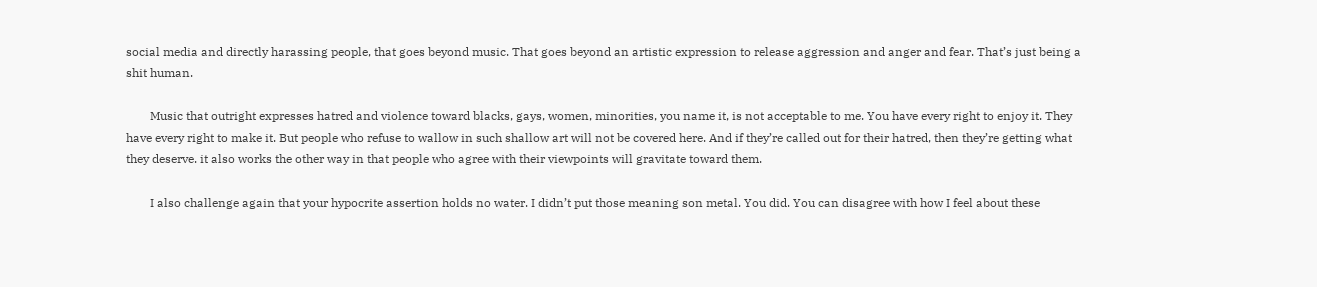social media and directly harassing people, that goes beyond music. That goes beyond an artistic expression to release aggression and anger and fear. That’s just being a shit human.

        Music that outright expresses hatred and violence toward blacks, gays, women, minorities, you name it, is not acceptable to me. You have every right to enjoy it. They have every right to make it. But people who refuse to wallow in such shallow art will not be covered here. And if they’re called out for their hatred, then they’re getting what they deserve. it also works the other way in that people who agree with their viewpoints will gravitate toward them.

        I also challenge again that your hypocrite assertion holds no water. I didn’t put those meaning son metal. You did. You can disagree with how I feel about these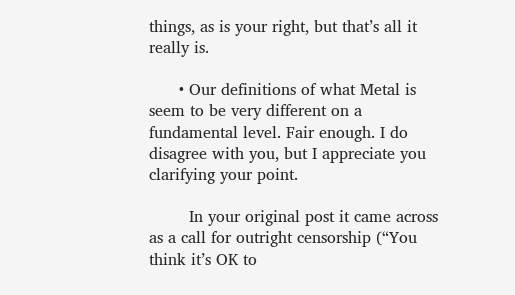things, as is your right, but that’s all it really is.

      • Our definitions of what Metal is seem to be very different on a fundamental level. Fair enough. I do disagree with you, but I appreciate you clarifying your point.

        In your original post it came across as a call for outright censorship (“You think it’s OK to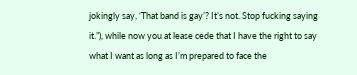jokingly say, ‘That band is gay’? It’s not. Stop fucking saying it.”), while now you at lease cede that I have the right to say what I want as long as I’m prepared to face the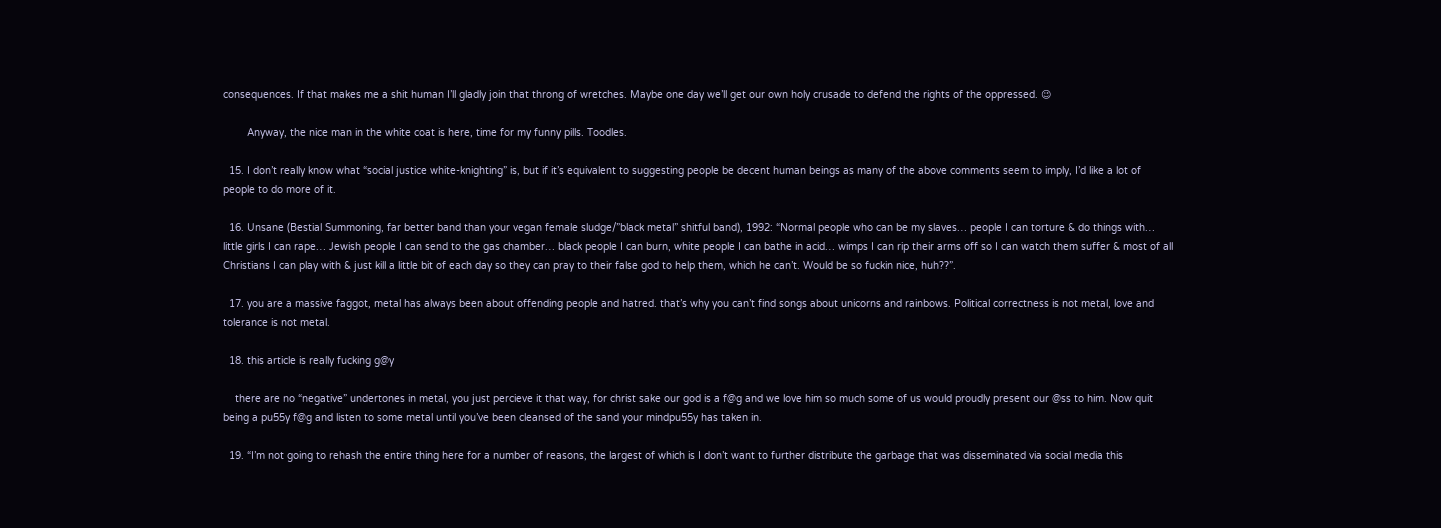consequences. If that makes me a shit human I’ll gladly join that throng of wretches. Maybe one day we’ll get our own holy crusade to defend the rights of the oppressed. 😉

        Anyway, the nice man in the white coat is here, time for my funny pills. Toodles.

  15. I don’t really know what “social justice white-knighting” is, but if it’s equivalent to suggesting people be decent human beings as many of the above comments seem to imply, I’d like a lot of people to do more of it.

  16. Unsane (Bestial Summoning, far better band than your vegan female sludge/”black metal” shitful band), 1992: “Normal people who can be my slaves… people I can torture & do things with… little girls I can rape… Jewish people I can send to the gas chamber… black people I can burn, white people I can bathe in acid… wimps I can rip their arms off so I can watch them suffer & most of all Christians I can play with & just kill a little bit of each day so they can pray to their false god to help them, which he can’t. Would be so fuckin nice, huh??”.

  17. you are a massive faggot, metal has always been about offending people and hatred. that’s why you can’t find songs about unicorns and rainbows. Political correctness is not metal, love and tolerance is not metal.

  18. this article is really fucking g@y

    there are no “negative” undertones in metal, you just percieve it that way, for christ sake our god is a f@g and we love him so much some of us would proudly present our @ss to him. Now quit being a pu55y f@g and listen to some metal until you’ve been cleansed of the sand your mindpu55y has taken in.

  19. “I’m not going to rehash the entire thing here for a number of reasons, the largest of which is I don’t want to further distribute the garbage that was disseminated via social media this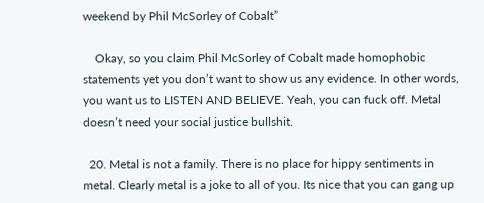weekend by Phil McSorley of Cobalt”

    Okay, so you claim Phil McSorley of Cobalt made homophobic statements yet you don’t want to show us any evidence. In other words, you want us to LISTEN AND BELIEVE. Yeah, you can fuck off. Metal doesn’t need your social justice bullshit.

  20. Metal is not a family. There is no place for hippy sentiments in metal. Clearly metal is a joke to all of you. Its nice that you can gang up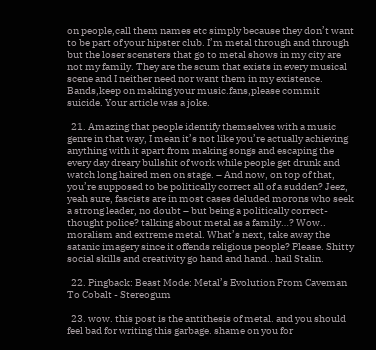on people,call them names etc simply because they don’t want to be part of your hipster club. I’m metal through and through but the loser scensters that go to metal shows in my city are not my family. They are the scum that exists in every musical scene and I neither need nor want them in my existence. Bands,keep on making your music.fans,please commit suicide. Your article was a joke.

  21. Amazing that people identify themselves with a music genre in that way, I mean it’s not like you’re actually achieving anything with it apart from making songs and escaping the every day dreary bullshit of work while people get drunk and watch long haired men on stage. – And now, on top of that, you’re supposed to be politically correct all of a sudden? Jeez, yeah sure, fascists are in most cases deluded morons who seek a strong leader, no doubt – but being a politically correct-thought police? talking about metal as a family…? Wow.. moralism and extreme metal. What’s next, take away the satanic imagery since it offends religious people? Please. Shitty social skills and creativity go hand and hand.. hail Stalin.

  22. Pingback: Beast Mode: Metal’s Evolution From Caveman To Cobalt - Stereogum

  23. wow. this post is the antithesis of metal. and you should feel bad for writing this garbage. shame on you for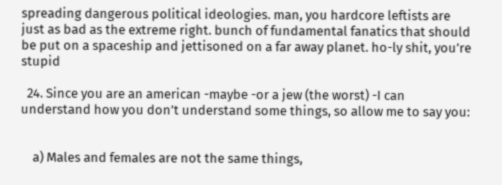spreading dangerous political ideologies. man, you hardcore leftists are just as bad as the extreme right. bunch of fundamental fanatics that should be put on a spaceship and jettisoned on a far away planet. ho-ly shit, you’re stupid

  24. Since you are an american -maybe -or a jew (the worst) -I can understand how you don’t understand some things, so allow me to say you:


    a) Males and females are not the same things,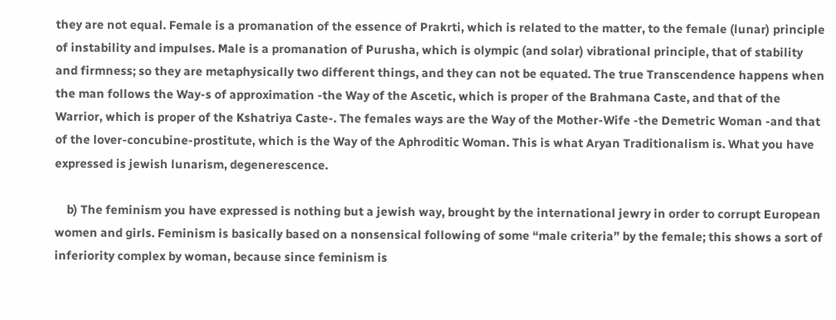they are not equal. Female is a promanation of the essence of Prakrti, which is related to the matter, to the female (lunar) principle of instability and impulses. Male is a promanation of Purusha, which is olympic (and solar) vibrational principle, that of stability and firmness; so they are metaphysically two different things, and they can not be equated. The true Transcendence happens when the man follows the Way-s of approximation -the Way of the Ascetic, which is proper of the Brahmana Caste, and that of the Warrior, which is proper of the Kshatriya Caste-. The females ways are the Way of the Mother-Wife -the Demetric Woman -and that of the lover-concubine-prostitute, which is the Way of the Aphroditic Woman. This is what Aryan Traditionalism is. What you have expressed is jewish lunarism, degenerescence.

    b) The feminism you have expressed is nothing but a jewish way, brought by the international jewry in order to corrupt European women and girls. Feminism is basically based on a nonsensical following of some “male criteria” by the female; this shows a sort of inferiority complex by woman, because since feminism is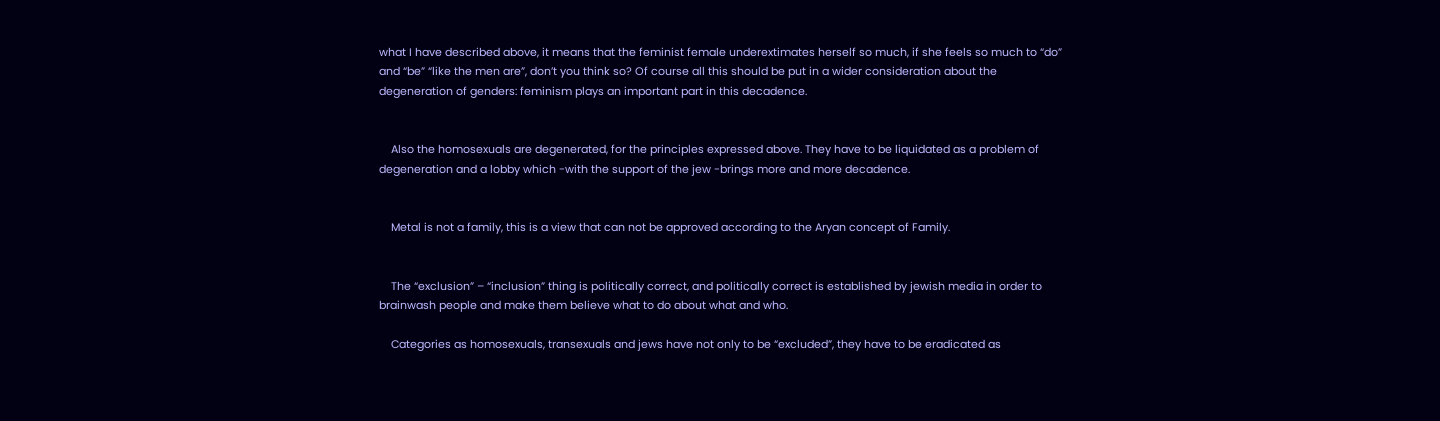what I have described above, it means that the feminist female underextimates herself so much, if she feels so much to “do” and “be” “like the men are”, don’t you think so? Of course all this should be put in a wider consideration about the degeneration of genders: feminism plays an important part in this decadence.


    Also the homosexuals are degenerated, for the principles expressed above. They have to be liquidated as a problem of degeneration and a lobby which -with the support of the jew -brings more and more decadence.


    Metal is not a family, this is a view that can not be approved according to the Aryan concept of Family.


    The “exclusion” – “inclusion” thing is politically correct, and politically correct is established by jewish media in order to brainwash people and make them believe what to do about what and who.

    Categories as homosexuals, transexuals and jews have not only to be “excluded”, they have to be eradicated as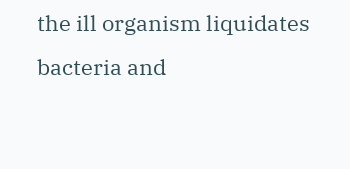the ill organism liquidates bacteria and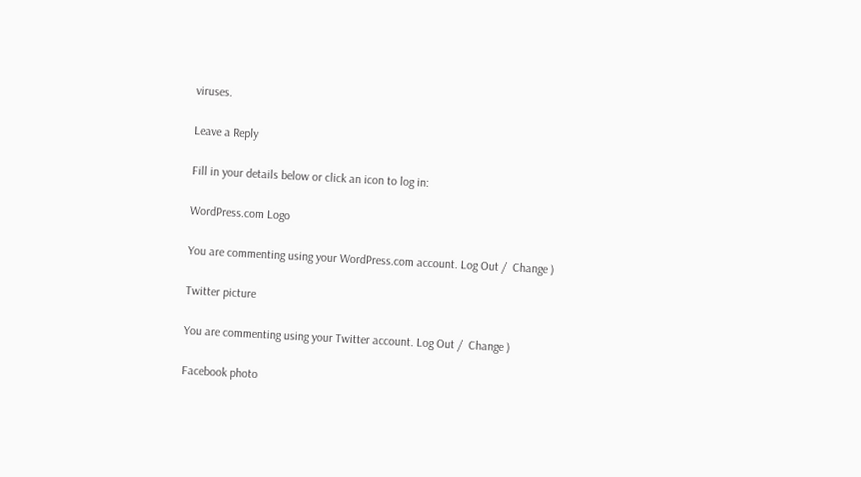viruses.

Leave a Reply

Fill in your details below or click an icon to log in:

WordPress.com Logo

You are commenting using your WordPress.com account. Log Out /  Change )

Twitter picture

You are commenting using your Twitter account. Log Out /  Change )

Facebook photo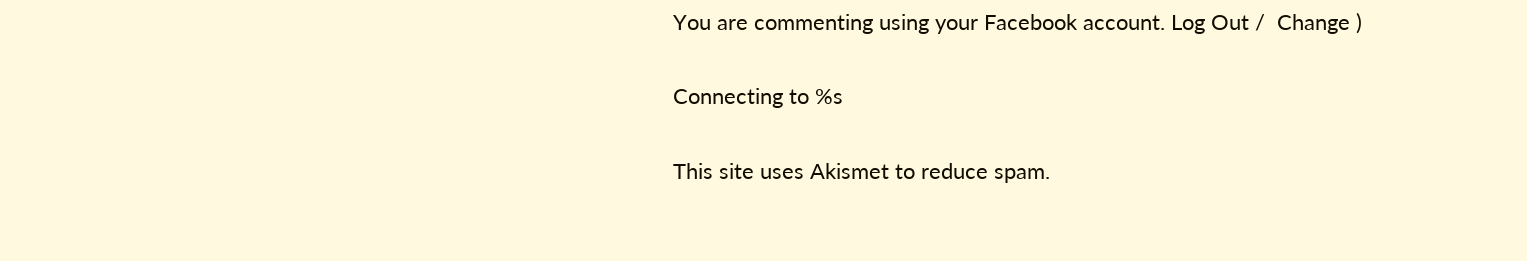You are commenting using your Facebook account. Log Out /  Change )

Connecting to %s

This site uses Akismet to reduce spam.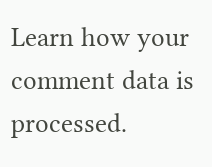Learn how your comment data is processed.